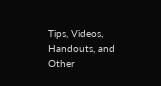Tips, Videos, Handouts, and Other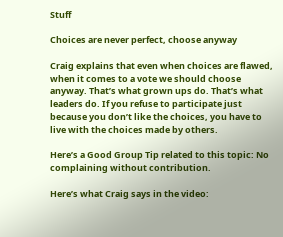Stuff

Choices are never perfect, choose anyway

Craig explains that even when choices are flawed, when it comes to a vote we should choose anyway. That’s what grown ups do. That’s what leaders do. If you refuse to participate just because you don’t like the choices, you have to live with the choices made by others.

Here’s a Good Group Tip related to this topic: No complaining without contribution.

Here’s what Craig says in the video: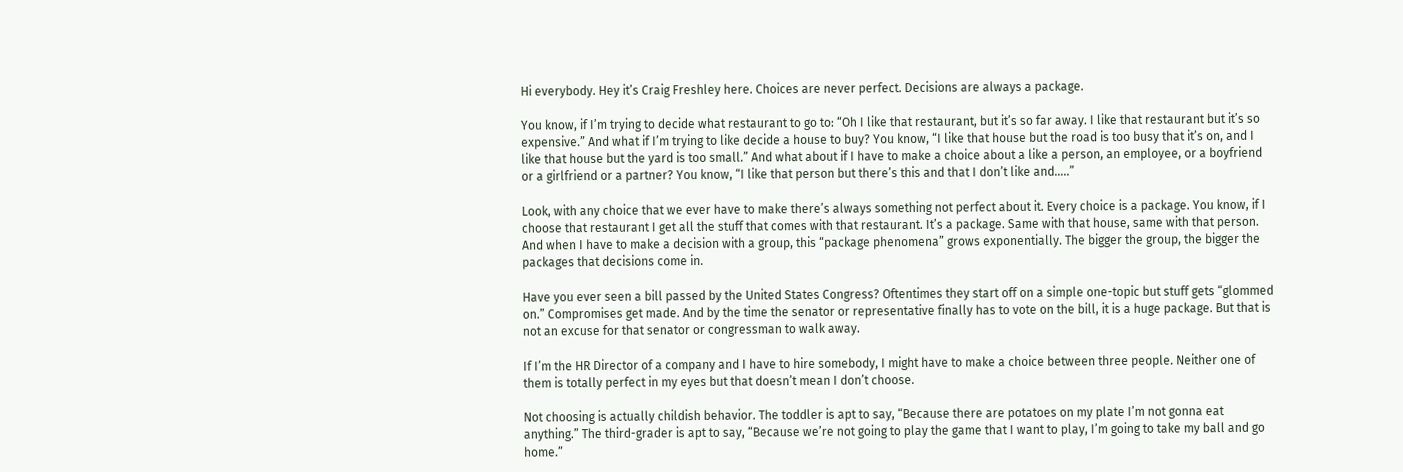Hi everybody. Hey it’s Craig Freshley here. Choices are never perfect. Decisions are always a package.

You know, if I’m trying to decide what restaurant to go to: “Oh I like that restaurant, but it’s so far away. I like that restaurant but it’s so expensive.” And what if I’m trying to like decide a house to buy? You know, “I like that house but the road is too busy that it’s on, and I like that house but the yard is too small.” And what about if I have to make a choice about a like a person, an employee, or a boyfriend or a girlfriend or a partner? You know, “I like that person but there’s this and that I don’t like and…..”

Look, with any choice that we ever have to make there’s always something not perfect about it. Every choice is a package. You know, if I choose that restaurant I get all the stuff that comes with that restaurant. It’s a package. Same with that house, same with that person. And when I have to make a decision with a group, this “package phenomena” grows exponentially. The bigger the group, the bigger the packages that decisions come in.

Have you ever seen a bill passed by the United States Congress? Oftentimes they start off on a simple one-topic but stuff gets “glommed on.” Compromises get made. And by the time the senator or representative finally has to vote on the bill, it is a huge package. But that is not an excuse for that senator or congressman to walk away.

If I’m the HR Director of a company and I have to hire somebody, I might have to make a choice between three people. Neither one of them is totally perfect in my eyes but that doesn’t mean I don’t choose.

Not choosing is actually childish behavior. The toddler is apt to say, “Because there are potatoes on my plate I’m not gonna eat anything.” The third-grader is apt to say, “Because we’re not going to play the game that I want to play, I’m going to take my ball and go home.”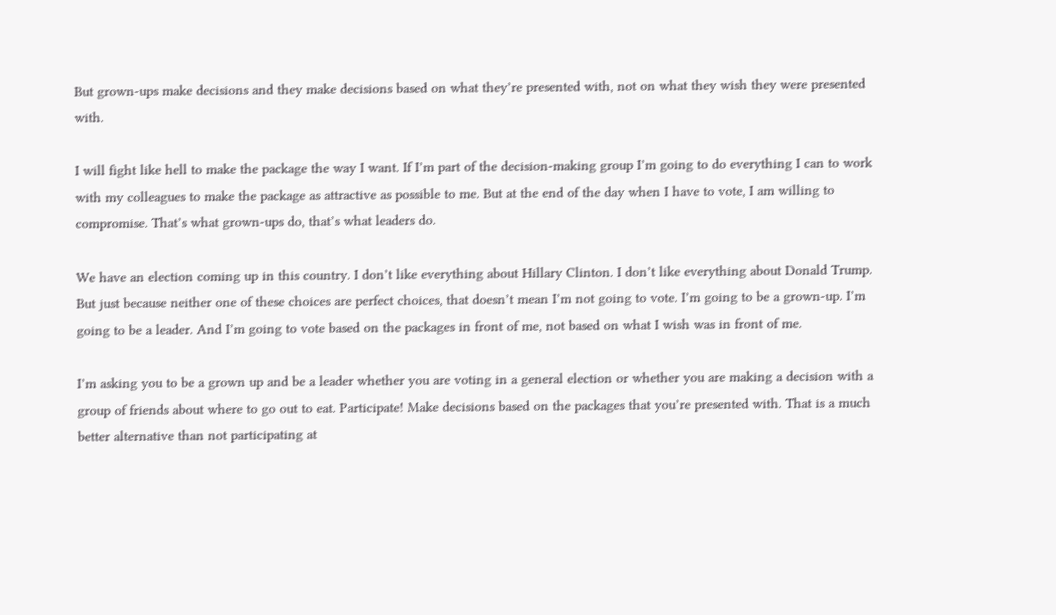But grown-ups make decisions and they make decisions based on what they’re presented with, not on what they wish they were presented with.

I will fight like hell to make the package the way I want. If I’m part of the decision-making group I’m going to do everything I can to work with my colleagues to make the package as attractive as possible to me. But at the end of the day when I have to vote, I am willing to compromise. That’s what grown-ups do, that’s what leaders do.

We have an election coming up in this country. I don’t like everything about Hillary Clinton. I don’t like everything about Donald Trump. But just because neither one of these choices are perfect choices, that doesn’t mean I’m not going to vote. I’m going to be a grown-up. I’m going to be a leader. And I’m going to vote based on the packages in front of me, not based on what I wish was in front of me.

I’m asking you to be a grown up and be a leader whether you are voting in a general election or whether you are making a decision with a group of friends about where to go out to eat. Participate! Make decisions based on the packages that you’re presented with. That is a much better alternative than not participating at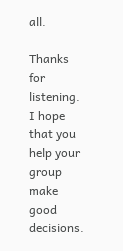all.

Thanks for listening. I hope that you help your group make good decisions.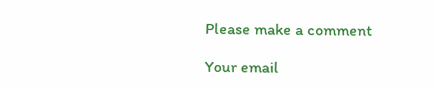Please make a comment

Your email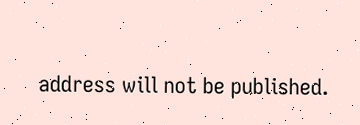address will not be published.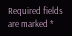Required fields are marked *